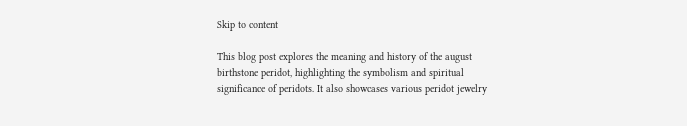Skip to content

This blog post explores the meaning and history of the august birthstone peridot, highlighting the symbolism and spiritual significance of peridots. It also showcases various peridot jewelry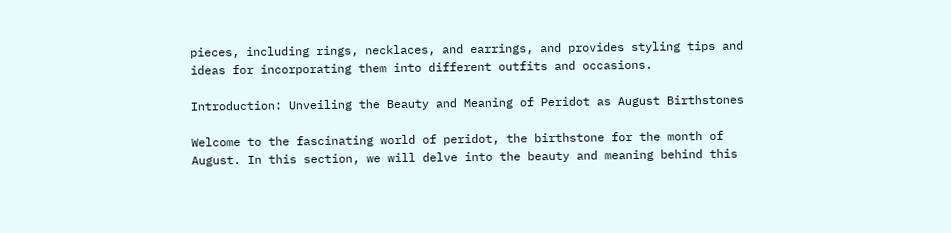pieces, including rings, necklaces, and earrings, and provides styling tips and ideas for incorporating them into different outfits and occasions.

Introduction: Unveiling the Beauty and Meaning of Peridot as August Birthstones

Welcome to the fascinating world of peridot, the birthstone for the month of August. In this section, we will delve into the beauty and meaning behind this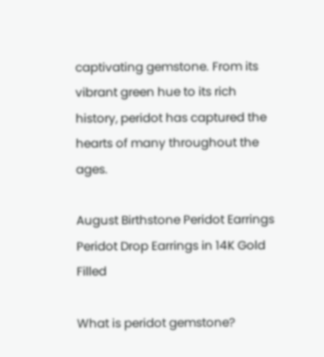captivating gemstone. From its vibrant green hue to its rich history, peridot has captured the hearts of many throughout the ages.

August Birthstone Peridot Earrings
Peridot Drop Earrings in 14K Gold Filled

What is peridot gemstone?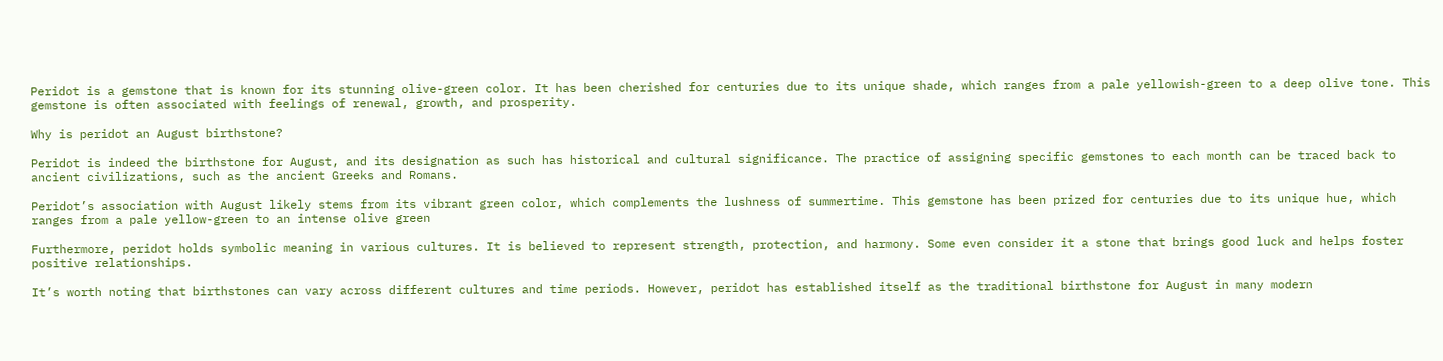Peridot is a gemstone that is known for its stunning olive-green color. It has been cherished for centuries due to its unique shade, which ranges from a pale yellowish-green to a deep olive tone. This gemstone is often associated with feelings of renewal, growth, and prosperity.

Why is peridot an August birthstone?

Peridot is indeed the birthstone for August, and its designation as such has historical and cultural significance. The practice of assigning specific gemstones to each month can be traced back to ancient civilizations, such as the ancient Greeks and Romans.

Peridot’s association with August likely stems from its vibrant green color, which complements the lushness of summertime. This gemstone has been prized for centuries due to its unique hue, which ranges from a pale yellow-green to an intense olive green

Furthermore, peridot holds symbolic meaning in various cultures. It is believed to represent strength, protection, and harmony. Some even consider it a stone that brings good luck and helps foster positive relationships.

It’s worth noting that birthstones can vary across different cultures and time periods. However, peridot has established itself as the traditional birthstone for August in many modern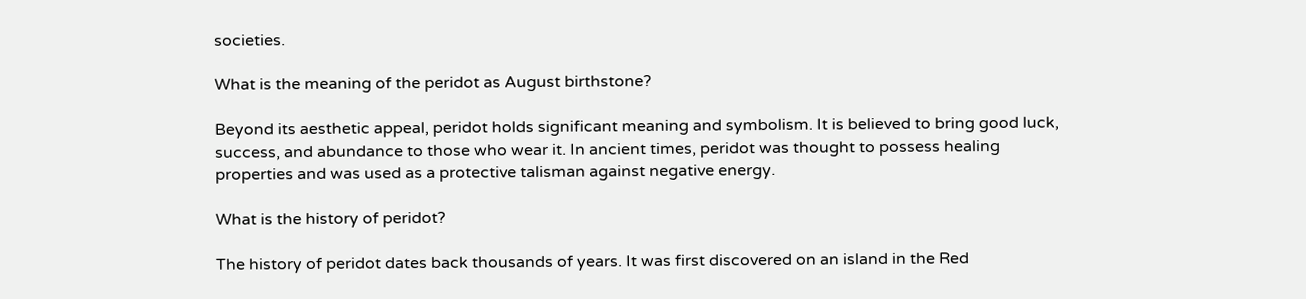societies.

What is the meaning of the peridot as August birthstone?

Beyond its aesthetic appeal, peridot holds significant meaning and symbolism. It is believed to bring good luck, success, and abundance to those who wear it. In ancient times, peridot was thought to possess healing properties and was used as a protective talisman against negative energy.

What is the history of peridot?

The history of peridot dates back thousands of years. It was first discovered on an island in the Red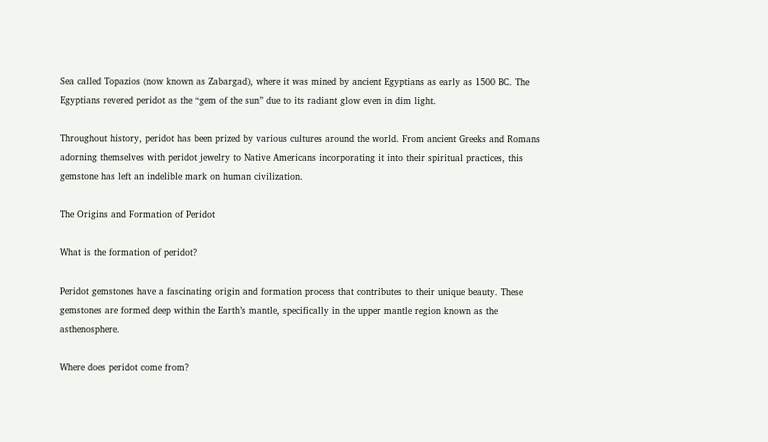Sea called Topazios (now known as Zabargad), where it was mined by ancient Egyptians as early as 1500 BC. The Egyptians revered peridot as the “gem of the sun” due to its radiant glow even in dim light.

Throughout history, peridot has been prized by various cultures around the world. From ancient Greeks and Romans adorning themselves with peridot jewelry to Native Americans incorporating it into their spiritual practices, this gemstone has left an indelible mark on human civilization.

The Origins and Formation of Peridot

What is the formation of peridot?

Peridot gemstones have a fascinating origin and formation process that contributes to their unique beauty. These gemstones are formed deep within the Earth’s mantle, specifically in the upper mantle region known as the asthenosphere.

Where does peridot come from?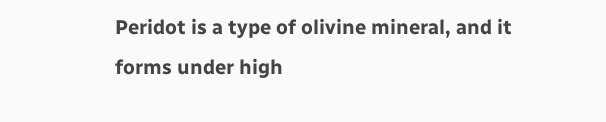Peridot is a type of olivine mineral, and it forms under high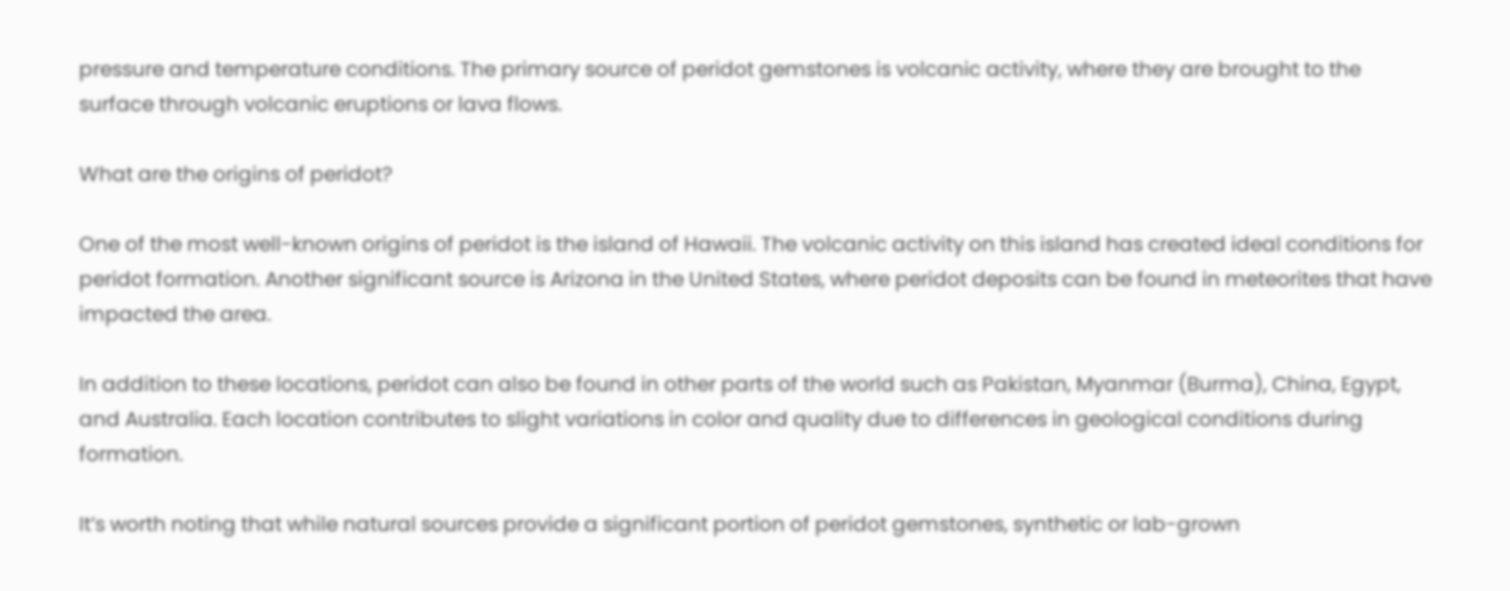pressure and temperature conditions. The primary source of peridot gemstones is volcanic activity, where they are brought to the surface through volcanic eruptions or lava flows.

What are the origins of peridot?

One of the most well-known origins of peridot is the island of Hawaii. The volcanic activity on this island has created ideal conditions for peridot formation. Another significant source is Arizona in the United States, where peridot deposits can be found in meteorites that have impacted the area.

In addition to these locations, peridot can also be found in other parts of the world such as Pakistan, Myanmar (Burma), China, Egypt, and Australia. Each location contributes to slight variations in color and quality due to differences in geological conditions during formation.

It’s worth noting that while natural sources provide a significant portion of peridot gemstones, synthetic or lab-grown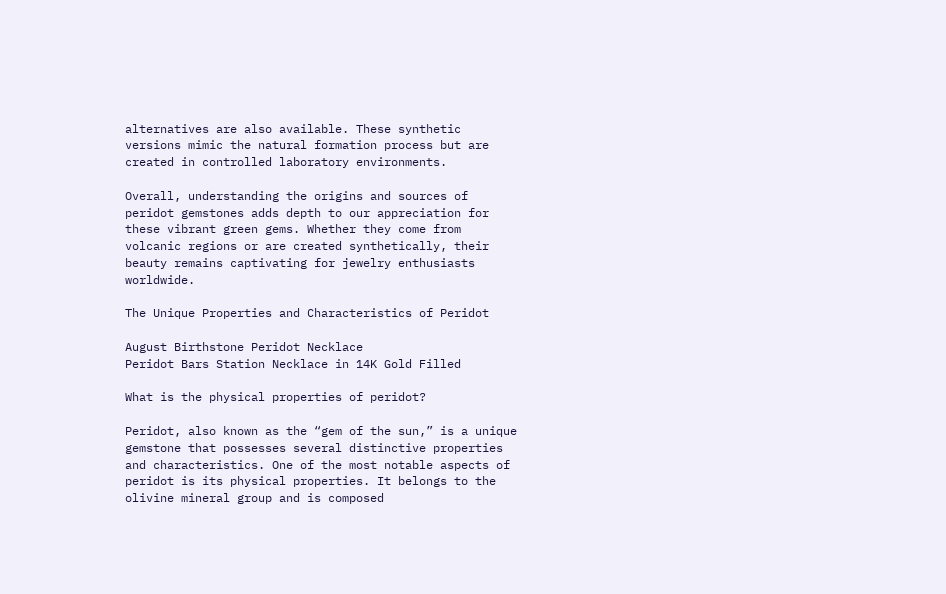alternatives are also available. These synthetic versions mimic the natural formation process but are created in controlled laboratory environments.

Overall, understanding the origins and sources of peridot gemstones adds depth to our appreciation for these vibrant green gems. Whether they come from volcanic regions or are created synthetically, their beauty remains captivating for jewelry enthusiasts worldwide.

The Unique Properties and Characteristics of Peridot

August Birthstone Peridot Necklace
Peridot Bars Station Necklace in 14K Gold Filled

What is the physical properties of peridot?

Peridot, also known as the “gem of the sun,” is a unique gemstone that possesses several distinctive properties and characteristics. One of the most notable aspects of peridot is its physical properties. It belongs to the olivine mineral group and is composed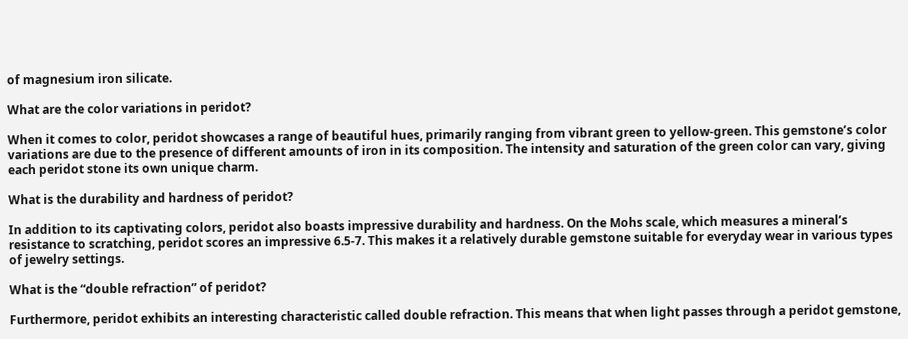of magnesium iron silicate.

What are the color variations in peridot?

When it comes to color, peridot showcases a range of beautiful hues, primarily ranging from vibrant green to yellow-green. This gemstone’s color variations are due to the presence of different amounts of iron in its composition. The intensity and saturation of the green color can vary, giving each peridot stone its own unique charm.

What is the durability and hardness of peridot?

In addition to its captivating colors, peridot also boasts impressive durability and hardness. On the Mohs scale, which measures a mineral’s resistance to scratching, peridot scores an impressive 6.5-7. This makes it a relatively durable gemstone suitable for everyday wear in various types of jewelry settings.

What is the “double refraction” of peridot?

Furthermore, peridot exhibits an interesting characteristic called double refraction. This means that when light passes through a peridot gemstone,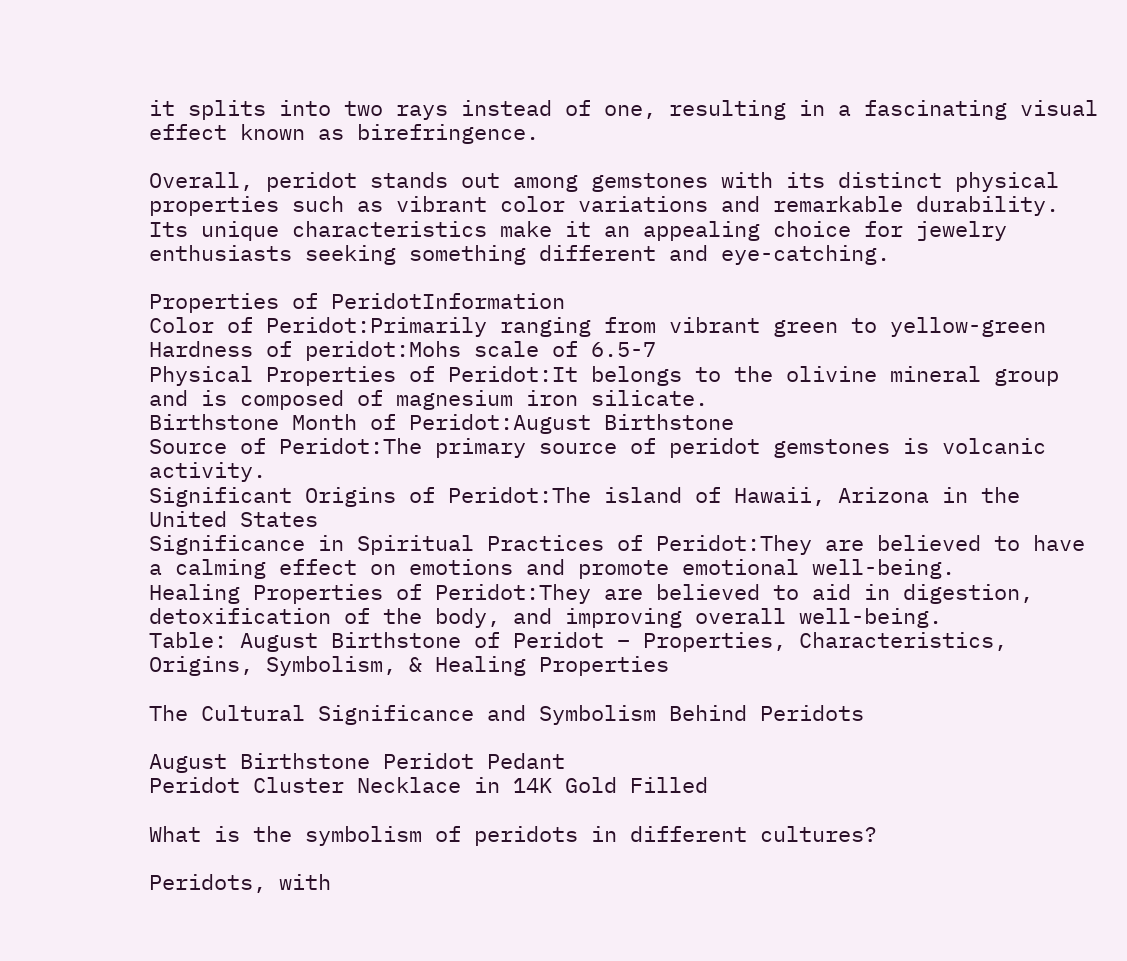it splits into two rays instead of one, resulting in a fascinating visual effect known as birefringence.

Overall, peridot stands out among gemstones with its distinct physical properties such as vibrant color variations and remarkable durability. Its unique characteristics make it an appealing choice for jewelry enthusiasts seeking something different and eye-catching.

Properties of PeridotInformation
Color of Peridot:Primarily ranging from vibrant green to yellow-green
Hardness of peridot:Mohs scale of 6.5-7
Physical Properties of Peridot:It belongs to the olivine mineral group and is composed of magnesium iron silicate.
Birthstone Month of Peridot:August Birthstone
Source of Peridot:The primary source of peridot gemstones is volcanic activity.
Significant Origins of Peridot:The island of Hawaii, Arizona in the United States
Significance in Spiritual Practices of Peridot:They are believed to have a calming effect on emotions and promote emotional well-being.
Healing Properties of Peridot:They are believed to aid in digestion, detoxification of the body, and improving overall well-being.
Table: August Birthstone of Peridot – Properties, Characteristics, Origins, Symbolism, & Healing Properties

The Cultural Significance and Symbolism Behind Peridots

August Birthstone Peridot Pedant
Peridot Cluster Necklace in 14K Gold Filled

What is the symbolism of peridots in different cultures?

Peridots, with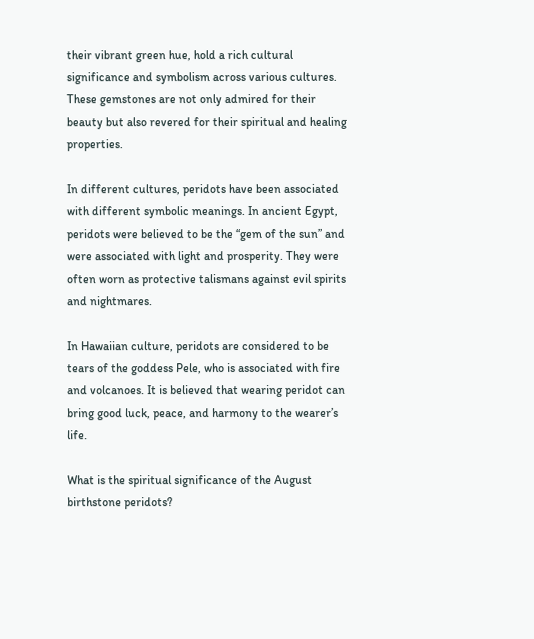their vibrant green hue, hold a rich cultural significance and symbolism across various cultures. These gemstones are not only admired for their beauty but also revered for their spiritual and healing properties.

In different cultures, peridots have been associated with different symbolic meanings. In ancient Egypt, peridots were believed to be the “gem of the sun” and were associated with light and prosperity. They were often worn as protective talismans against evil spirits and nightmares.

In Hawaiian culture, peridots are considered to be tears of the goddess Pele, who is associated with fire and volcanoes. It is believed that wearing peridot can bring good luck, peace, and harmony to the wearer’s life.

What is the spiritual significance of the August birthstone peridots?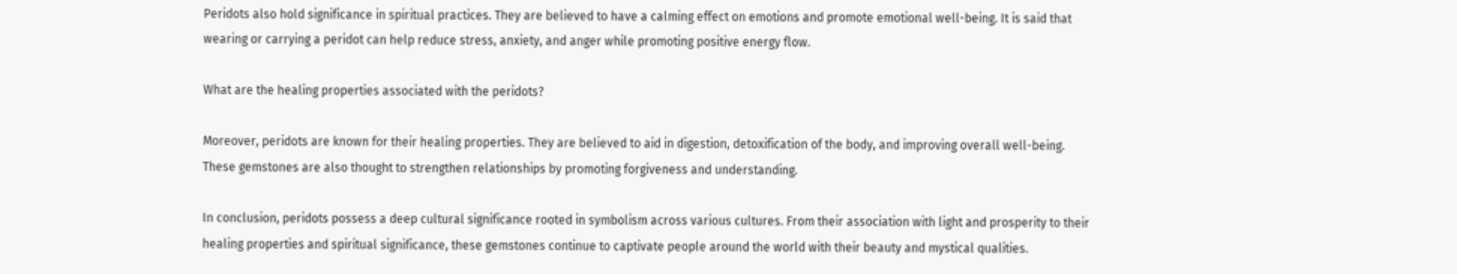Peridots also hold significance in spiritual practices. They are believed to have a calming effect on emotions and promote emotional well-being. It is said that wearing or carrying a peridot can help reduce stress, anxiety, and anger while promoting positive energy flow.

What are the healing properties associated with the peridots?

Moreover, peridots are known for their healing properties. They are believed to aid in digestion, detoxification of the body, and improving overall well-being. These gemstones are also thought to strengthen relationships by promoting forgiveness and understanding.

In conclusion, peridots possess a deep cultural significance rooted in symbolism across various cultures. From their association with light and prosperity to their healing properties and spiritual significance, these gemstones continue to captivate people around the world with their beauty and mystical qualities.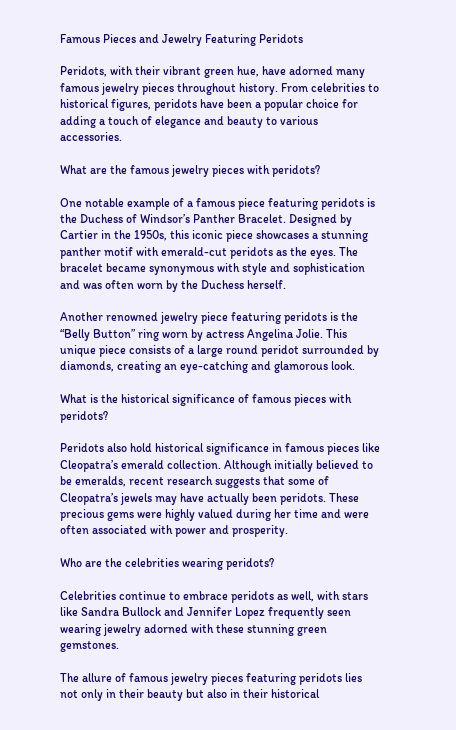Famous Pieces and Jewelry Featuring Peridots

Peridots, with their vibrant green hue, have adorned many famous jewelry pieces throughout history. From celebrities to historical figures, peridots have been a popular choice for adding a touch of elegance and beauty to various accessories.

What are the famous jewelry pieces with peridots?

One notable example of a famous piece featuring peridots is the Duchess of Windsor’s Panther Bracelet. Designed by Cartier in the 1950s, this iconic piece showcases a stunning panther motif with emerald-cut peridots as the eyes. The bracelet became synonymous with style and sophistication and was often worn by the Duchess herself.

Another renowned jewelry piece featuring peridots is the “Belly Button” ring worn by actress Angelina Jolie. This unique piece consists of a large round peridot surrounded by diamonds, creating an eye-catching and glamorous look.

What is the historical significance of famous pieces with peridots?

Peridots also hold historical significance in famous pieces like Cleopatra’s emerald collection. Although initially believed to be emeralds, recent research suggests that some of Cleopatra’s jewels may have actually been peridots. These precious gems were highly valued during her time and were often associated with power and prosperity.

Who are the celebrities wearing peridots?

Celebrities continue to embrace peridots as well, with stars like Sandra Bullock and Jennifer Lopez frequently seen wearing jewelry adorned with these stunning green gemstones.

The allure of famous jewelry pieces featuring peridots lies not only in their beauty but also in their historical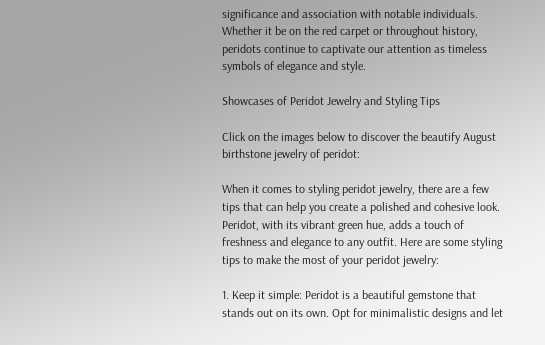significance and association with notable individuals. Whether it be on the red carpet or throughout history, peridots continue to captivate our attention as timeless symbols of elegance and style.

Showcases of Peridot Jewelry and Styling Tips

Click on the images below to discover the beautify August birthstone jewelry of peridot:

When it comes to styling peridot jewelry, there are a few tips that can help you create a polished and cohesive look. Peridot, with its vibrant green hue, adds a touch of freshness and elegance to any outfit. Here are some styling tips to make the most of your peridot jewelry:

1. Keep it simple: Peridot is a beautiful gemstone that stands out on its own. Opt for minimalistic designs and let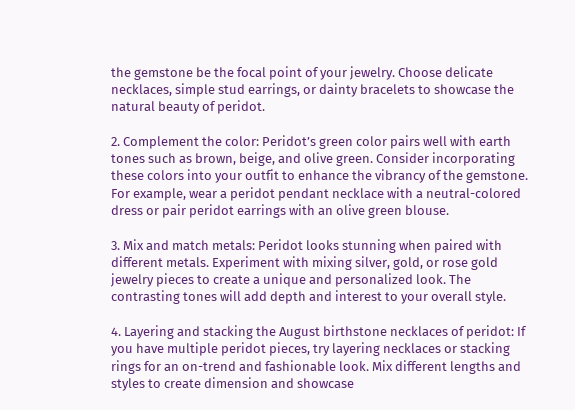the gemstone be the focal point of your jewelry. Choose delicate necklaces, simple stud earrings, or dainty bracelets to showcase the natural beauty of peridot.

2. Complement the color: Peridot’s green color pairs well with earth tones such as brown, beige, and olive green. Consider incorporating these colors into your outfit to enhance the vibrancy of the gemstone. For example, wear a peridot pendant necklace with a neutral-colored dress or pair peridot earrings with an olive green blouse.

3. Mix and match metals: Peridot looks stunning when paired with different metals. Experiment with mixing silver, gold, or rose gold jewelry pieces to create a unique and personalized look. The contrasting tones will add depth and interest to your overall style.

4. Layering and stacking the August birthstone necklaces of peridot: If you have multiple peridot pieces, try layering necklaces or stacking rings for an on-trend and fashionable look. Mix different lengths and styles to create dimension and showcase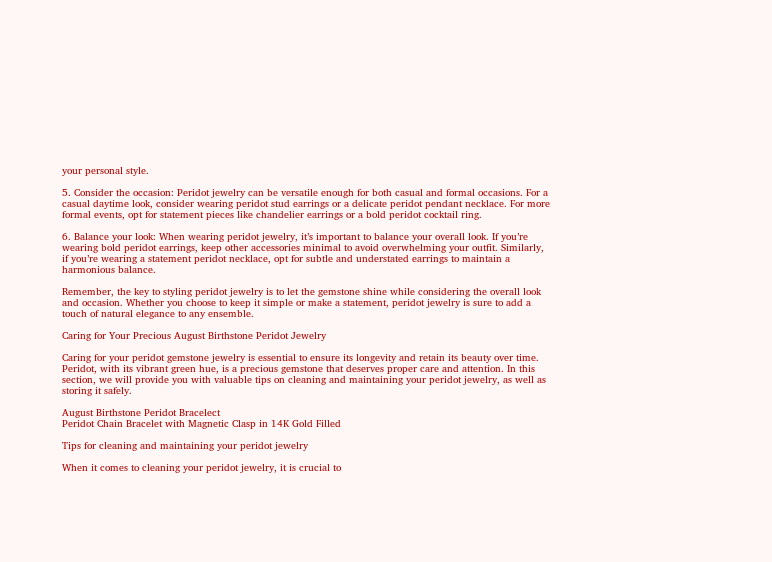your personal style.

5. Consider the occasion: Peridot jewelry can be versatile enough for both casual and formal occasions. For a casual daytime look, consider wearing peridot stud earrings or a delicate peridot pendant necklace. For more formal events, opt for statement pieces like chandelier earrings or a bold peridot cocktail ring.

6. Balance your look: When wearing peridot jewelry, it’s important to balance your overall look. If you’re wearing bold peridot earrings, keep other accessories minimal to avoid overwhelming your outfit. Similarly, if you’re wearing a statement peridot necklace, opt for subtle and understated earrings to maintain a harmonious balance.

Remember, the key to styling peridot jewelry is to let the gemstone shine while considering the overall look and occasion. Whether you choose to keep it simple or make a statement, peridot jewelry is sure to add a touch of natural elegance to any ensemble.

Caring for Your Precious August Birthstone Peridot Jewelry

Caring for your peridot gemstone jewelry is essential to ensure its longevity and retain its beauty over time. Peridot, with its vibrant green hue, is a precious gemstone that deserves proper care and attention. In this section, we will provide you with valuable tips on cleaning and maintaining your peridot jewelry, as well as storing it safely.

August Birthstone Peridot Bracelect
Peridot Chain Bracelet with Magnetic Clasp in 14K Gold Filled

Tips for cleaning and maintaining your peridot jewelry

When it comes to cleaning your peridot jewelry, it is crucial to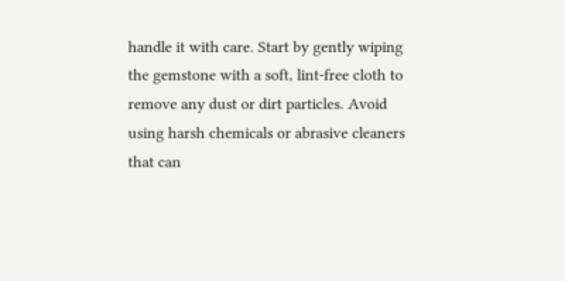handle it with care. Start by gently wiping the gemstone with a soft, lint-free cloth to remove any dust or dirt particles. Avoid using harsh chemicals or abrasive cleaners that can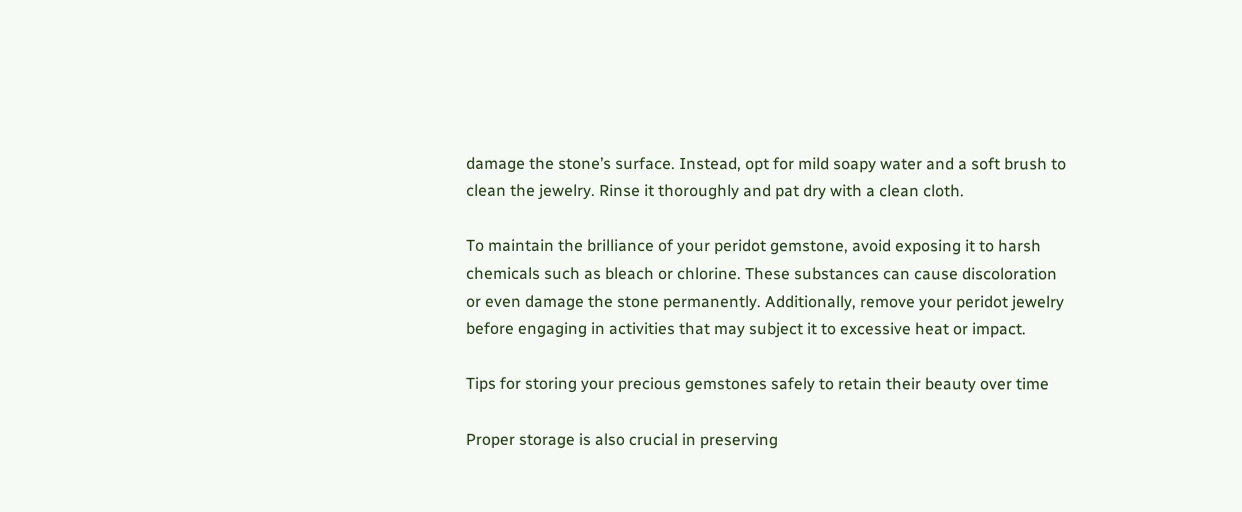damage the stone’s surface. Instead, opt for mild soapy water and a soft brush to clean the jewelry. Rinse it thoroughly and pat dry with a clean cloth.

To maintain the brilliance of your peridot gemstone, avoid exposing it to harsh chemicals such as bleach or chlorine. These substances can cause discoloration or even damage the stone permanently. Additionally, remove your peridot jewelry before engaging in activities that may subject it to excessive heat or impact.

Tips for storing your precious gemstones safely to retain their beauty over time

Proper storage is also crucial in preserving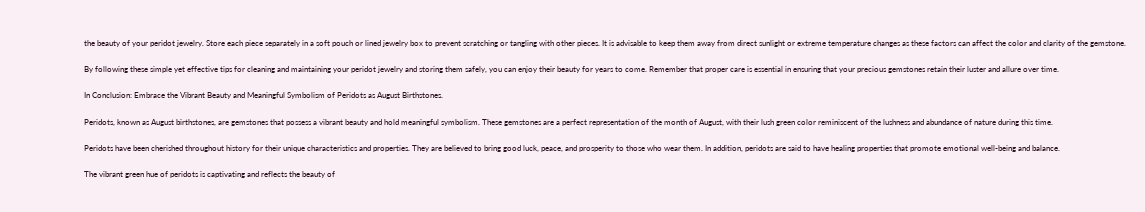the beauty of your peridot jewelry. Store each piece separately in a soft pouch or lined jewelry box to prevent scratching or tangling with other pieces. It is advisable to keep them away from direct sunlight or extreme temperature changes as these factors can affect the color and clarity of the gemstone.

By following these simple yet effective tips for cleaning and maintaining your peridot jewelry and storing them safely, you can enjoy their beauty for years to come. Remember that proper care is essential in ensuring that your precious gemstones retain their luster and allure over time.

In Conclusion: Embrace the Vibrant Beauty and Meaningful Symbolism of Peridots as August Birthstones.

Peridots, known as August birthstones, are gemstones that possess a vibrant beauty and hold meaningful symbolism. These gemstones are a perfect representation of the month of August, with their lush green color reminiscent of the lushness and abundance of nature during this time.

Peridots have been cherished throughout history for their unique characteristics and properties. They are believed to bring good luck, peace, and prosperity to those who wear them. In addition, peridots are said to have healing properties that promote emotional well-being and balance.

The vibrant green hue of peridots is captivating and reflects the beauty of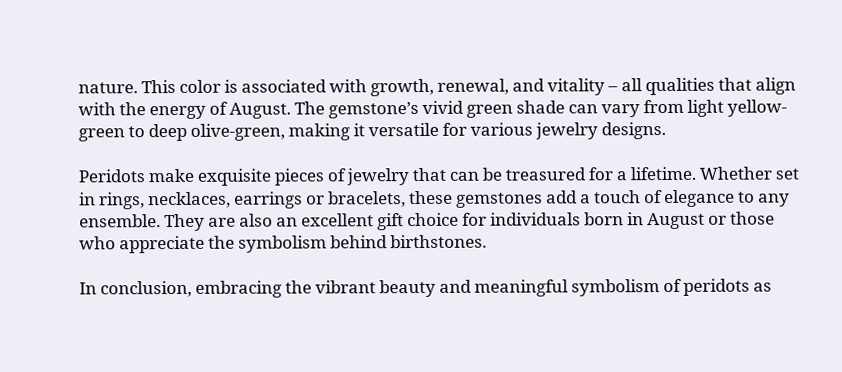nature. This color is associated with growth, renewal, and vitality – all qualities that align with the energy of August. The gemstone’s vivid green shade can vary from light yellow-green to deep olive-green, making it versatile for various jewelry designs.

Peridots make exquisite pieces of jewelry that can be treasured for a lifetime. Whether set in rings, necklaces, earrings or bracelets, these gemstones add a touch of elegance to any ensemble. They are also an excellent gift choice for individuals born in August or those who appreciate the symbolism behind birthstones.

In conclusion, embracing the vibrant beauty and meaningful symbolism of peridots as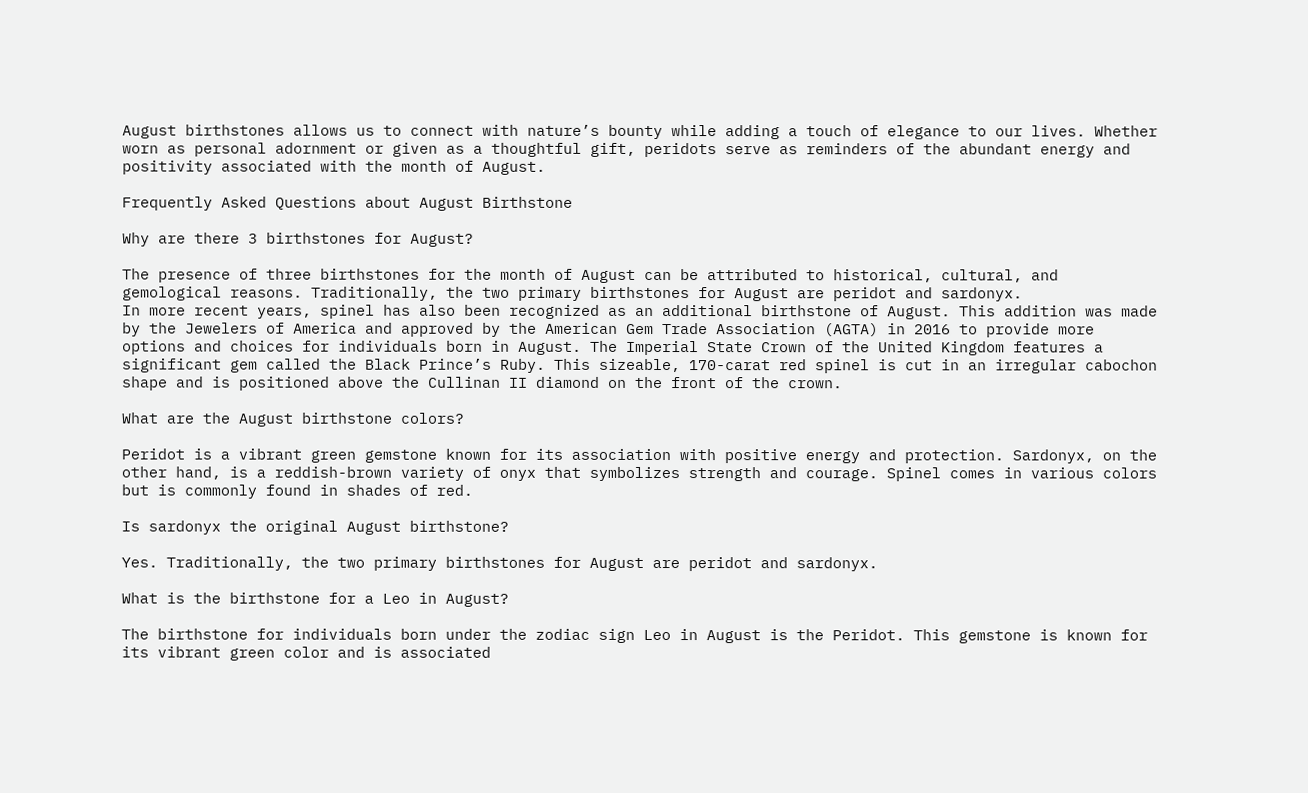August birthstones allows us to connect with nature’s bounty while adding a touch of elegance to our lives. Whether worn as personal adornment or given as a thoughtful gift, peridots serve as reminders of the abundant energy and positivity associated with the month of August.

Frequently Asked Questions about August Birthstone

Why are there 3 birthstones for August?

The presence of three birthstones for the month of August can be attributed to historical, cultural, and gemological reasons. Traditionally, the two primary birthstones for August are peridot and sardonyx.
In more recent years, spinel has also been recognized as an additional birthstone of August. This addition was made by the Jewelers of America and approved by the American Gem Trade Association (AGTA) in 2016 to provide more options and choices for individuals born in August. The Imperial State Crown of the United Kingdom features a significant gem called the Black Prince’s Ruby. This sizeable, 170-carat red spinel is cut in an irregular cabochon shape and is positioned above the Cullinan II diamond on the front of the crown.

What are the August birthstone colors?

Peridot is a vibrant green gemstone known for its association with positive energy and protection. Sardonyx, on the other hand, is a reddish-brown variety of onyx that symbolizes strength and courage. Spinel comes in various colors but is commonly found in shades of red.

Is sardonyx the original August birthstone?

Yes. Traditionally, the two primary birthstones for August are peridot and sardonyx.

What is the birthstone for a Leo in August?

The birthstone for individuals born under the zodiac sign Leo in August is the Peridot. This gemstone is known for its vibrant green color and is associated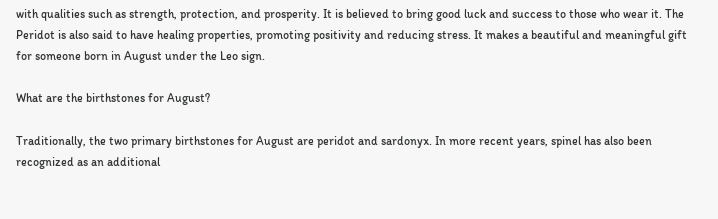with qualities such as strength, protection, and prosperity. It is believed to bring good luck and success to those who wear it. The Peridot is also said to have healing properties, promoting positivity and reducing stress. It makes a beautiful and meaningful gift for someone born in August under the Leo sign.

What are the birthstones for August?

Traditionally, the two primary birthstones for August are peridot and sardonyx. In more recent years, spinel has also been recognized as an additional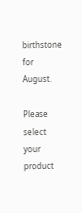birthstone for August.

Please select your product